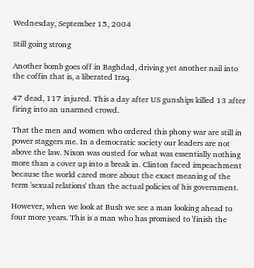Wednesday, September 15, 2004

Still going strong

Another bomb goes off in Baghdad, driving yet another nail into the coffin that is, a liberated Iraq.

47 dead, 117 injured. This a day after US gunships killed 13 after firing into an unarmed crowd.

That the men and women who ordered this phony war are still in power staggers me. In a democratic society our leaders are not above the law. Nixon was ousted for what was essentially nothing more than a cover up into a break in. Clinton faced impeachment because the world cared more about the exact meaning of the term 'sexual relations' than the actual policies of his government.

However, when we look at Bush we see a man looking ahead to four more years. This is a man who has promised to 'finish the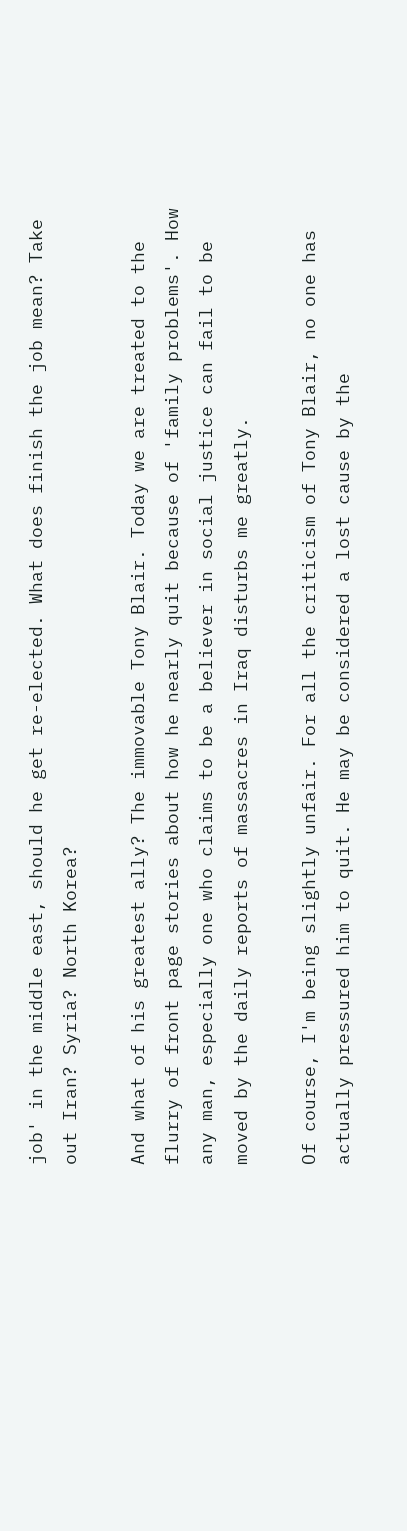job' in the middle east, should he get re-elected. What does finish the job mean? Take out Iran? Syria? North Korea?

And what of his greatest ally? The immovable Tony Blair. Today we are treated to the flurry of front page stories about how he nearly quit because of 'family problems'. How any man, especially one who claims to be a believer in social justice can fail to be moved by the daily reports of massacres in Iraq disturbs me greatly.

Of course, I'm being slightly unfair. For all the criticism of Tony Blair, no one has actually pressured him to quit. He may be considered a lost cause by the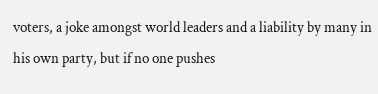voters, a joke amongst world leaders and a liability by many in his own party, but if no one pushes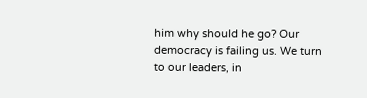him why should he go? Our democracy is failing us. We turn to our leaders, in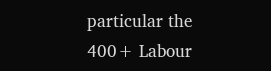particular the 400+ Labour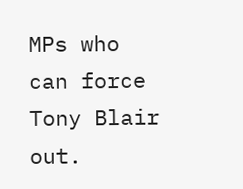MPs who can force Tony Blair out.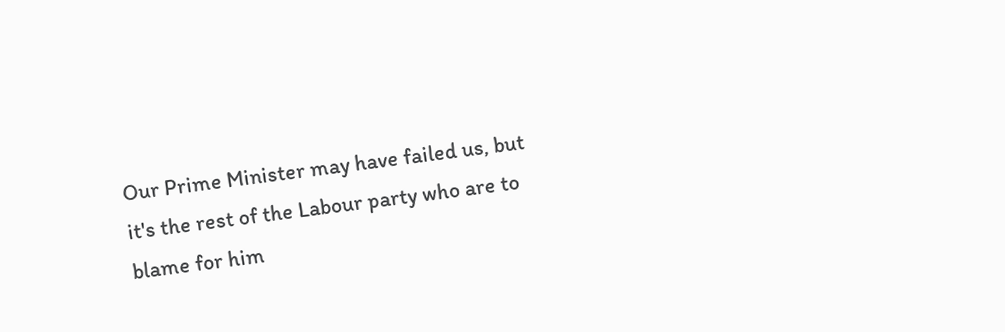Our Prime Minister may have failed us, but it's the rest of the Labour party who are to blame for him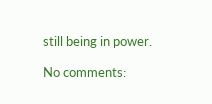still being in power.

No comments: